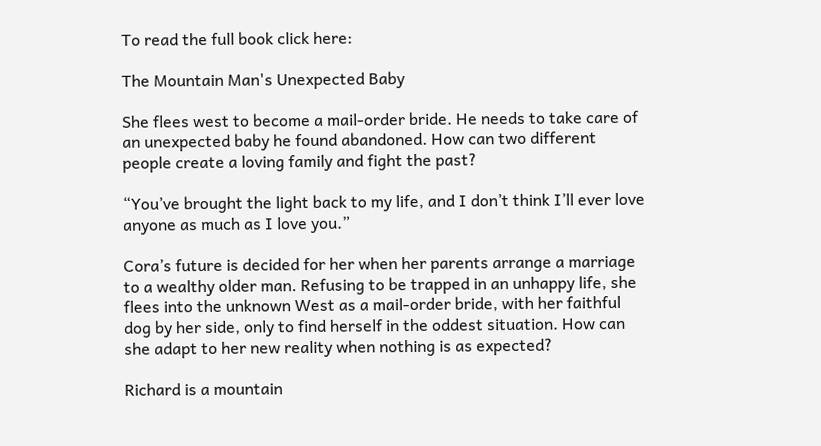To read the full book click here:

The Mountain Man's Unexpected Baby

She flees west to become a mail-order bride. He needs to take care of an unexpected baby he found abandoned. How can two different people create a loving family and fight the past?

“You’ve brought the light back to my life, and I don’t think I’ll ever love anyone as much as I love you.”

Cora’s future is decided for her when her parents arrange a marriage to a wealthy older man. Refusing to be trapped in an unhappy life, she flees into the unknown West as a mail-order bride, with her faithful dog by her side, only to find herself in the oddest situation. How can she adapt to her new reality when nothing is as expected?

Richard is a mountain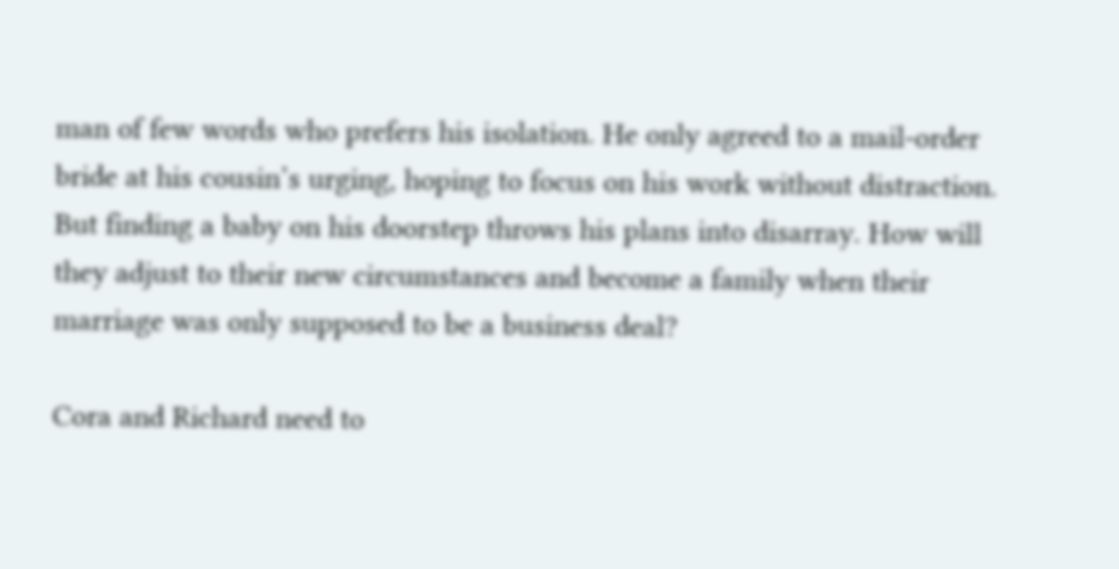man of few words who prefers his isolation. He only agreed to a mail-order bride at his cousin’s urging, hoping to focus on his work without distraction. But finding a baby on his doorstep throws his plans into disarray. How will they adjust to their new circumstances and become a family when their marriage was only supposed to be a business deal?

Cora and Richard need to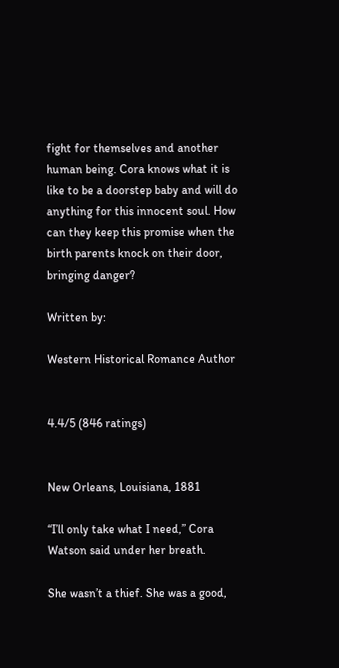fight for themselves and another human being. Cora knows what it is like to be a doorstep baby and will do anything for this innocent soul. How can they keep this promise when the birth parents knock on their door, bringing danger?

Written by:

Western Historical Romance Author


4.4/5 (846 ratings)


New Orleans, Louisiana, 1881

“I’ll only take what I need,” Cora Watson said under her breath.

She wasn’t a thief. She was a good,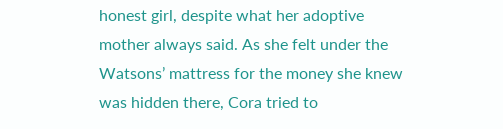honest girl, despite what her adoptive mother always said. As she felt under the Watsons’ mattress for the money she knew was hidden there, Cora tried to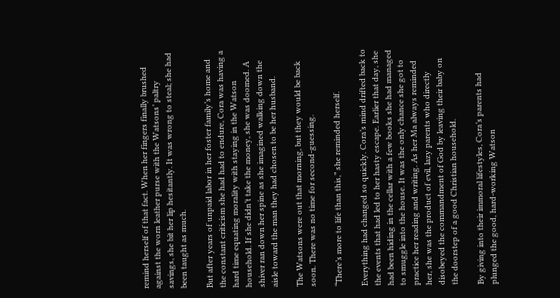remind herself of that fact. When her fingers finally brushed against the worn leather purse with the Watsons’ paltry savings, she bit her lip hesitantly. It was wrong to steal; she had been taught as much.

But after years of unpaid labor in her foster family’s home and the constant criticism she had had to endure, Cora was having a hard time equating morality with staying in the Watson household. If she didn’t take the money, she was doomed. A shiver ran down her spine as she imagined walking down the aisle toward the man they had chosen to be her husband.

The Watsons were out that morning, but they would be back soon. There was no time for second-guessing.

“There’s more to life than this,” she reminded herself.

Everything had changed so quickly. Cora’s mind drifted back to the events that had led to her hasty escape. Earlier that day, she had been hiding in the cellar with a few books she had managed to smuggle into the house. It was the only chance she got to practice her reading and writing. As her Ma always reminded her, she was the product of evil, lazy parents who directly disobeyed the commandment of God by leaving their baby on the doorstep of a good Christian household.

By giving into their immoral lifestyles, Cora’s parents had plunged the good, hard-working Watson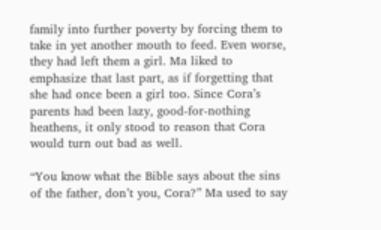family into further poverty by forcing them to take in yet another mouth to feed. Even worse, they had left them a girl. Ma liked to emphasize that last part, as if forgetting that she had once been a girl too. Since Cora’s parents had been lazy, good-for-nothing heathens, it only stood to reason that Cora would turn out bad as well.

“You know what the Bible says about the sins of the father, don’t you, Cora?” Ma used to say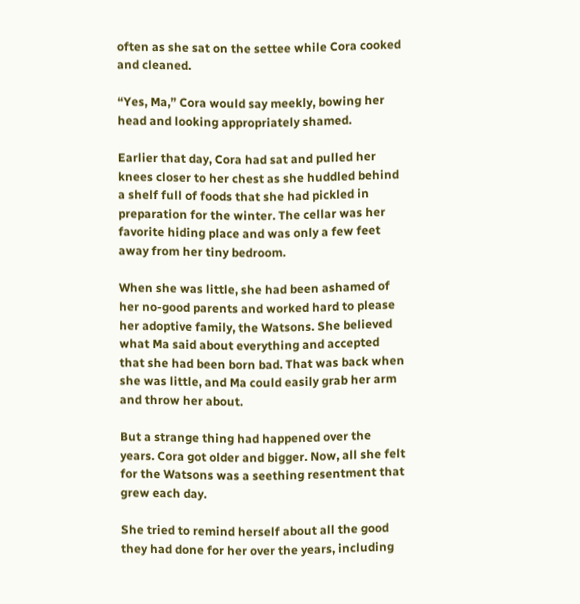often as she sat on the settee while Cora cooked and cleaned.

“Yes, Ma,” Cora would say meekly, bowing her head and looking appropriately shamed.

Earlier that day, Cora had sat and pulled her knees closer to her chest as she huddled behind a shelf full of foods that she had pickled in preparation for the winter. The cellar was her favorite hiding place and was only a few feet away from her tiny bedroom.

When she was little, she had been ashamed of her no-good parents and worked hard to please her adoptive family, the Watsons. She believed what Ma said about everything and accepted that she had been born bad. That was back when she was little, and Ma could easily grab her arm and throw her about.

But a strange thing had happened over the years. Cora got older and bigger. Now, all she felt for the Watsons was a seething resentment that grew each day.

She tried to remind herself about all the good they had done for her over the years, including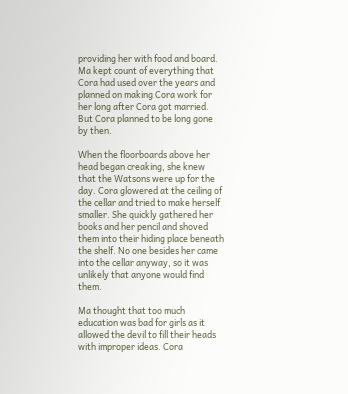providing her with food and board. Ma kept count of everything that Cora had used over the years and planned on making Cora work for her long after Cora got married. But Cora planned to be long gone by then.

When the floorboards above her head began creaking, she knew that the Watsons were up for the day. Cora glowered at the ceiling of the cellar and tried to make herself smaller. She quickly gathered her books and her pencil and shoved them into their hiding place beneath the shelf. No one besides her came into the cellar anyway, so it was unlikely that anyone would find them.

Ma thought that too much education was bad for girls as it allowed the devil to fill their heads with improper ideas. Cora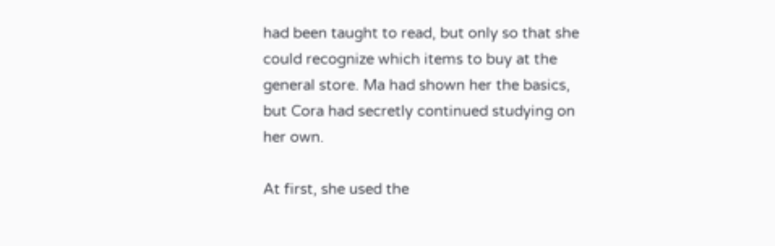had been taught to read, but only so that she could recognize which items to buy at the general store. Ma had shown her the basics, but Cora had secretly continued studying on her own.

At first, she used the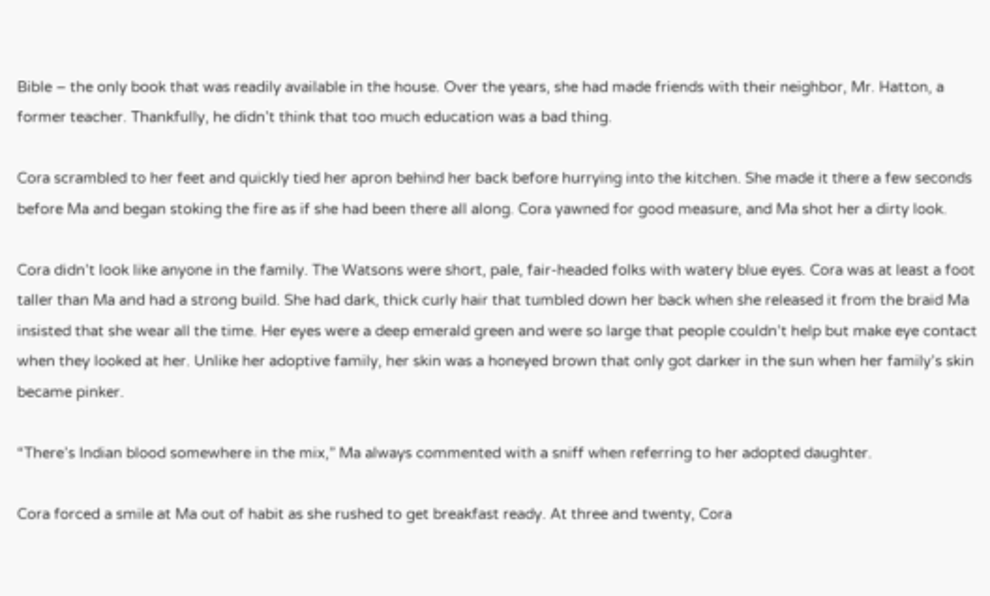Bible – the only book that was readily available in the house. Over the years, she had made friends with their neighbor, Mr. Hatton, a former teacher. Thankfully, he didn’t think that too much education was a bad thing.

Cora scrambled to her feet and quickly tied her apron behind her back before hurrying into the kitchen. She made it there a few seconds before Ma and began stoking the fire as if she had been there all along. Cora yawned for good measure, and Ma shot her a dirty look.

Cora didn’t look like anyone in the family. The Watsons were short, pale, fair-headed folks with watery blue eyes. Cora was at least a foot taller than Ma and had a strong build. She had dark, thick curly hair that tumbled down her back when she released it from the braid Ma insisted that she wear all the time. Her eyes were a deep emerald green and were so large that people couldn’t help but make eye contact when they looked at her. Unlike her adoptive family, her skin was a honeyed brown that only got darker in the sun when her family’s skin became pinker.

“There’s Indian blood somewhere in the mix,” Ma always commented with a sniff when referring to her adopted daughter.

Cora forced a smile at Ma out of habit as she rushed to get breakfast ready. At three and twenty, Cora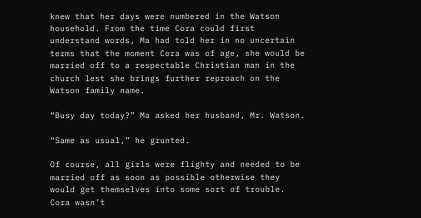knew that her days were numbered in the Watson household. From the time Cora could first understand words, Ma had told her in no uncertain terms that the moment Cora was of age, she would be married off to a respectable Christian man in the church lest she brings further reproach on the Watson family name.

“Busy day today?” Ma asked her husband, Mr. Watson.

“Same as usual,” he grunted.

Of course, all girls were flighty and needed to be married off as soon as possible otherwise they would get themselves into some sort of trouble. Cora wasn’t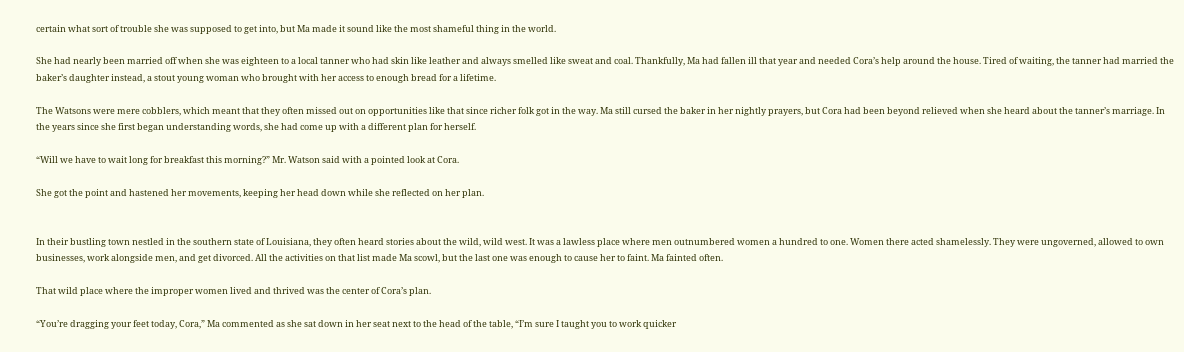certain what sort of trouble she was supposed to get into, but Ma made it sound like the most shameful thing in the world.

She had nearly been married off when she was eighteen to a local tanner who had skin like leather and always smelled like sweat and coal. Thankfully, Ma had fallen ill that year and needed Cora’s help around the house. Tired of waiting, the tanner had married the baker’s daughter instead, a stout young woman who brought with her access to enough bread for a lifetime.

The Watsons were mere cobblers, which meant that they often missed out on opportunities like that since richer folk got in the way. Ma still cursed the baker in her nightly prayers, but Cora had been beyond relieved when she heard about the tanner’s marriage. In the years since she first began understanding words, she had come up with a different plan for herself.

“Will we have to wait long for breakfast this morning?” Mr. Watson said with a pointed look at Cora.

She got the point and hastened her movements, keeping her head down while she reflected on her plan.


In their bustling town nestled in the southern state of Louisiana, they often heard stories about the wild, wild west. It was a lawless place where men outnumbered women a hundred to one. Women there acted shamelessly. They were ungoverned, allowed to own businesses, work alongside men, and get divorced. All the activities on that list made Ma scowl, but the last one was enough to cause her to faint. Ma fainted often.

That wild place where the improper women lived and thrived was the center of Cora’s plan.

“You’re dragging your feet today, Cora,” Ma commented as she sat down in her seat next to the head of the table, “I’m sure I taught you to work quicker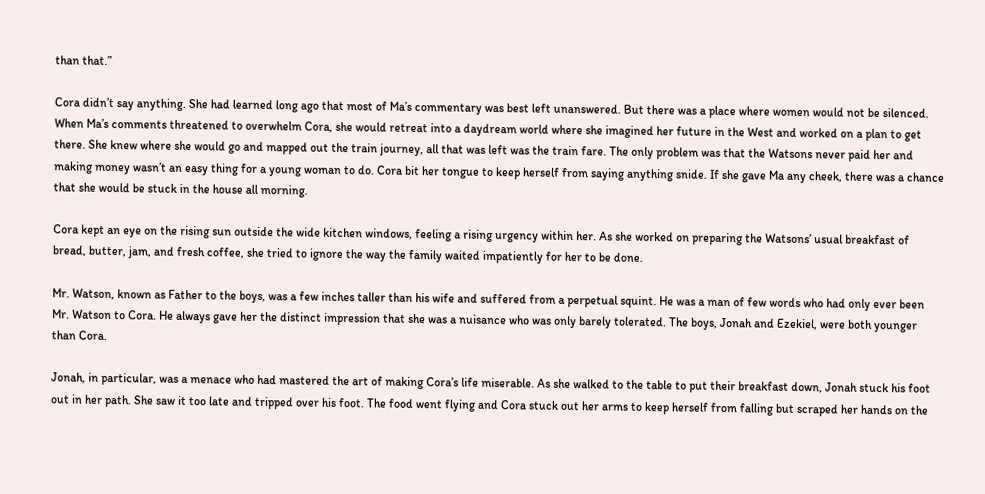than that.”

Cora didn’t say anything. She had learned long ago that most of Ma’s commentary was best left unanswered. But there was a place where women would not be silenced. When Ma’s comments threatened to overwhelm Cora, she would retreat into a daydream world where she imagined her future in the West and worked on a plan to get there. She knew where she would go and mapped out the train journey, all that was left was the train fare. The only problem was that the Watsons never paid her and making money wasn’t an easy thing for a young woman to do. Cora bit her tongue to keep herself from saying anything snide. If she gave Ma any cheek, there was a chance that she would be stuck in the house all morning.

Cora kept an eye on the rising sun outside the wide kitchen windows, feeling a rising urgency within her. As she worked on preparing the Watsons’ usual breakfast of bread, butter, jam, and fresh coffee, she tried to ignore the way the family waited impatiently for her to be done.

Mr. Watson, known as Father to the boys, was a few inches taller than his wife and suffered from a perpetual squint. He was a man of few words who had only ever been Mr. Watson to Cora. He always gave her the distinct impression that she was a nuisance who was only barely tolerated. The boys, Jonah and Ezekiel, were both younger than Cora.

Jonah, in particular, was a menace who had mastered the art of making Cora’s life miserable. As she walked to the table to put their breakfast down, Jonah stuck his foot out in her path. She saw it too late and tripped over his foot. The food went flying and Cora stuck out her arms to keep herself from falling but scraped her hands on the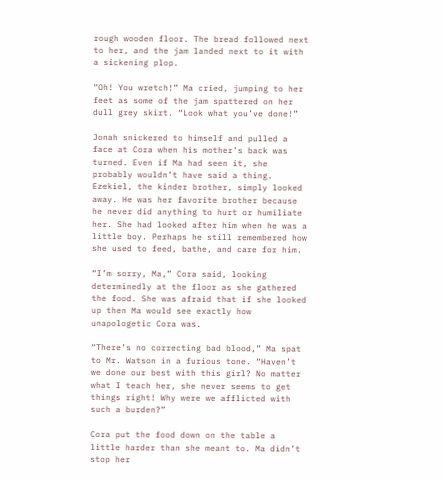rough wooden floor. The bread followed next to her, and the jam landed next to it with a sickening plop.

“Oh! You wretch!” Ma cried, jumping to her feet as some of the jam spattered on her dull grey skirt. “Look what you’ve done!”

Jonah snickered to himself and pulled a face at Cora when his mother’s back was turned. Even if Ma had seen it, she probably wouldn’t have said a thing. Ezekiel, the kinder brother, simply looked away. He was her favorite brother because he never did anything to hurt or humiliate her. She had looked after him when he was a little boy. Perhaps he still remembered how she used to feed, bathe, and care for him.

“I’m sorry, Ma,” Cora said, looking determinedly at the floor as she gathered the food. She was afraid that if she looked up then Ma would see exactly how unapologetic Cora was.

“There’s no correcting bad blood,” Ma spat to Mr. Watson in a furious tone. “Haven’t we done our best with this girl? No matter what I teach her, she never seems to get things right! Why were we afflicted with such a burden?”

Cora put the food down on the table a little harder than she meant to. Ma didn’t stop her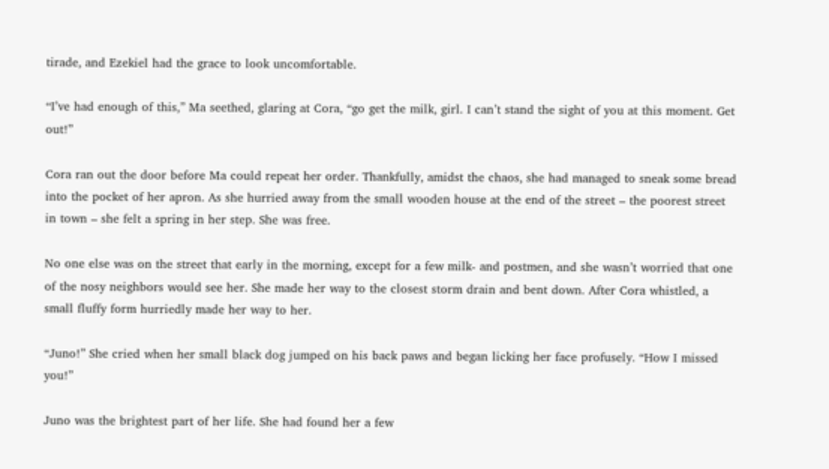tirade, and Ezekiel had the grace to look uncomfortable.

“I’ve had enough of this,” Ma seethed, glaring at Cora, “go get the milk, girl. I can’t stand the sight of you at this moment. Get out!”

Cora ran out the door before Ma could repeat her order. Thankfully, amidst the chaos, she had managed to sneak some bread into the pocket of her apron. As she hurried away from the small wooden house at the end of the street – the poorest street in town – she felt a spring in her step. She was free.

No one else was on the street that early in the morning, except for a few milk- and postmen, and she wasn’t worried that one of the nosy neighbors would see her. She made her way to the closest storm drain and bent down. After Cora whistled, a small fluffy form hurriedly made her way to her.

“Juno!” She cried when her small black dog jumped on his back paws and began licking her face profusely. “How I missed you!”

Juno was the brightest part of her life. She had found her a few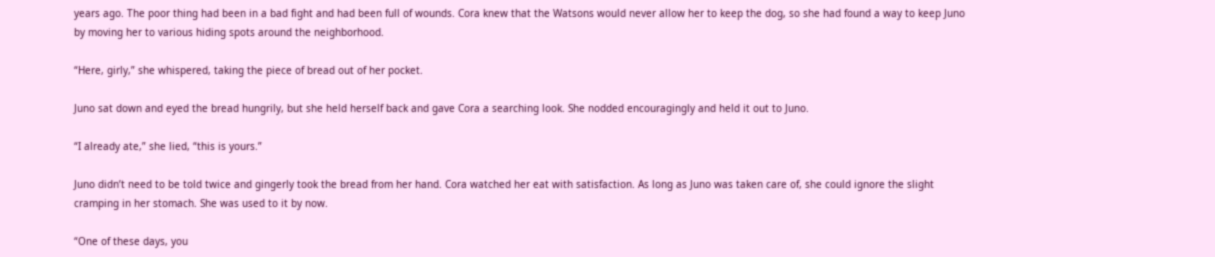years ago. The poor thing had been in a bad fight and had been full of wounds. Cora knew that the Watsons would never allow her to keep the dog, so she had found a way to keep Juno by moving her to various hiding spots around the neighborhood.

“Here, girly,” she whispered, taking the piece of bread out of her pocket.

Juno sat down and eyed the bread hungrily, but she held herself back and gave Cora a searching look. She nodded encouragingly and held it out to Juno.

“I already ate,” she lied, “this is yours.”

Juno didn’t need to be told twice and gingerly took the bread from her hand. Cora watched her eat with satisfaction. As long as Juno was taken care of, she could ignore the slight cramping in her stomach. She was used to it by now.

“One of these days, you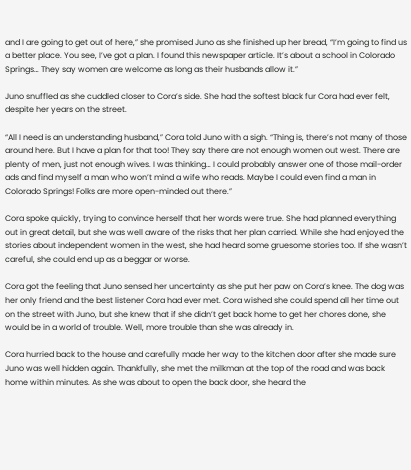and I are going to get out of here,” she promised Juno as she finished up her bread, “I’m going to find us a better place. You see, I’ve got a plan. I found this newspaper article. It’s about a school in Colorado Springs… They say women are welcome as long as their husbands allow it.”

Juno snuffled as she cuddled closer to Cora’s side. She had the softest black fur Cora had ever felt, despite her years on the street.

“All I need is an understanding husband,” Cora told Juno with a sigh. “Thing is, there’s not many of those around here. But I have a plan for that too! They say there are not enough women out west. There are plenty of men, just not enough wives. I was thinking… I could probably answer one of those mail-order ads and find myself a man who won’t mind a wife who reads. Maybe I could even find a man in Colorado Springs! Folks are more open-minded out there.”

Cora spoke quickly, trying to convince herself that her words were true. She had planned everything out in great detail, but she was well aware of the risks that her plan carried. While she had enjoyed the stories about independent women in the west, she had heard some gruesome stories too. If she wasn’t careful, she could end up as a beggar or worse.

Cora got the feeling that Juno sensed her uncertainty as she put her paw on Cora’s knee. The dog was her only friend and the best listener Cora had ever met. Cora wished she could spend all her time out on the street with Juno, but she knew that if she didn’t get back home to get her chores done, she would be in a world of trouble. Well, more trouble than she was already in.

Cora hurried back to the house and carefully made her way to the kitchen door after she made sure Juno was well hidden again. Thankfully, she met the milkman at the top of the road and was back home within minutes. As she was about to open the back door, she heard the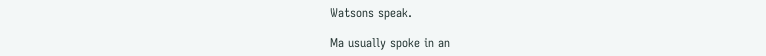Watsons speak.

Ma usually spoke in an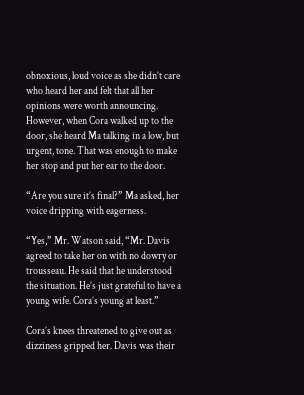obnoxious, loud voice as she didn’t care who heard her and felt that all her opinions were worth announcing. However, when Cora walked up to the door, she heard Ma talking in a low, but urgent, tone. That was enough to make her stop and put her ear to the door.

“Are you sure it’s final?” Ma asked, her voice dripping with eagerness.

“Yes,” Mr. Watson said, “Mr. Davis agreed to take her on with no dowry or trousseau. He said that he understood the situation. He’s just grateful to have a young wife. Cora’s young at least.”

Cora’s knees threatened to give out as dizziness gripped her. Davis was their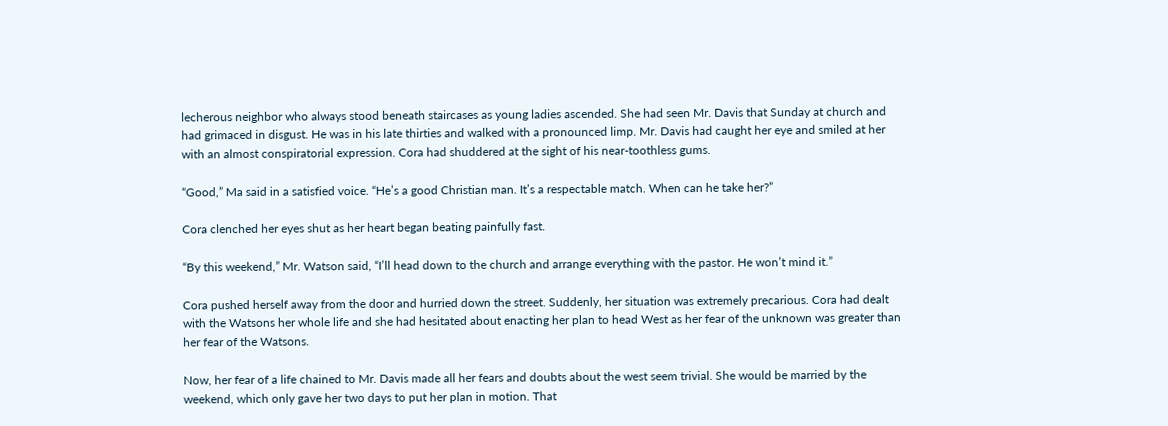lecherous neighbor who always stood beneath staircases as young ladies ascended. She had seen Mr. Davis that Sunday at church and had grimaced in disgust. He was in his late thirties and walked with a pronounced limp. Mr. Davis had caught her eye and smiled at her with an almost conspiratorial expression. Cora had shuddered at the sight of his near-toothless gums.

“Good,” Ma said in a satisfied voice. “He’s a good Christian man. It’s a respectable match. When can he take her?”

Cora clenched her eyes shut as her heart began beating painfully fast.

“By this weekend,” Mr. Watson said, “I’ll head down to the church and arrange everything with the pastor. He won’t mind it.”

Cora pushed herself away from the door and hurried down the street. Suddenly, her situation was extremely precarious. Cora had dealt with the Watsons her whole life and she had hesitated about enacting her plan to head West as her fear of the unknown was greater than her fear of the Watsons.

Now, her fear of a life chained to Mr. Davis made all her fears and doubts about the west seem trivial. She would be married by the weekend, which only gave her two days to put her plan in motion. That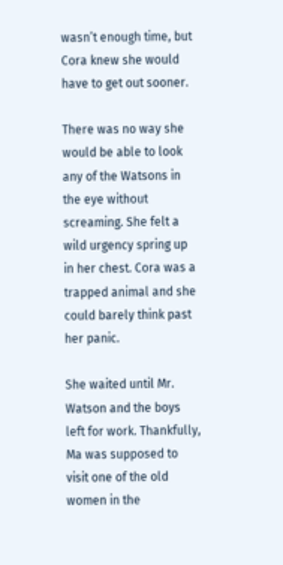wasn’t enough time, but Cora knew she would have to get out sooner.

There was no way she would be able to look any of the Watsons in the eye without screaming. She felt a wild urgency spring up in her chest. Cora was a trapped animal and she could barely think past her panic.

She waited until Mr. Watson and the boys left for work. Thankfully, Ma was supposed to visit one of the old women in the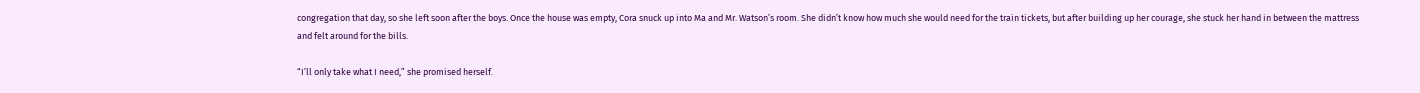congregation that day, so she left soon after the boys. Once the house was empty, Cora snuck up into Ma and Mr. Watson’s room. She didn’t know how much she would need for the train tickets, but after building up her courage, she stuck her hand in between the mattress and felt around for the bills.

“I’ll only take what I need,” she promised herself.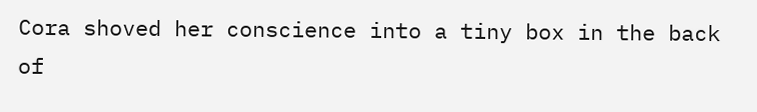Cora shoved her conscience into a tiny box in the back of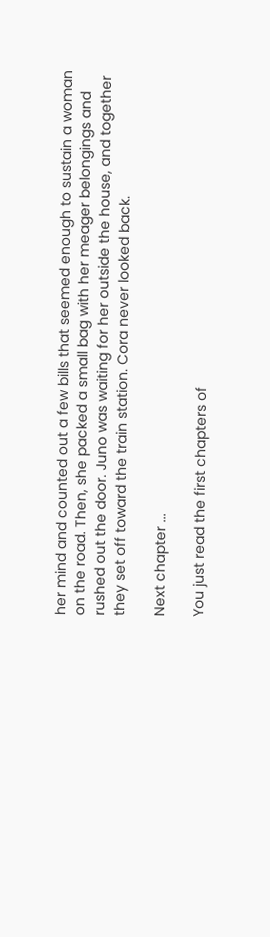her mind and counted out a few bills that seemed enough to sustain a woman on the road. Then, she packed a small bag with her meager belongings and rushed out the door. Juno was waiting for her outside the house, and together they set off toward the train station. Cora never looked back.

Next chapter ...

You just read the first chapters of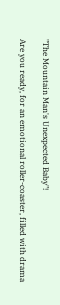"The Mountain Man's Unexpected Baby"!

Are you ready, for an emotional roller-coaster, filled with drama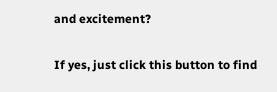and excitement?

If yes, just click this button to find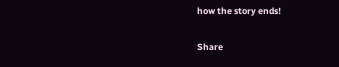how the story ends!

Share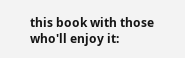this book with those who'll enjoy it: